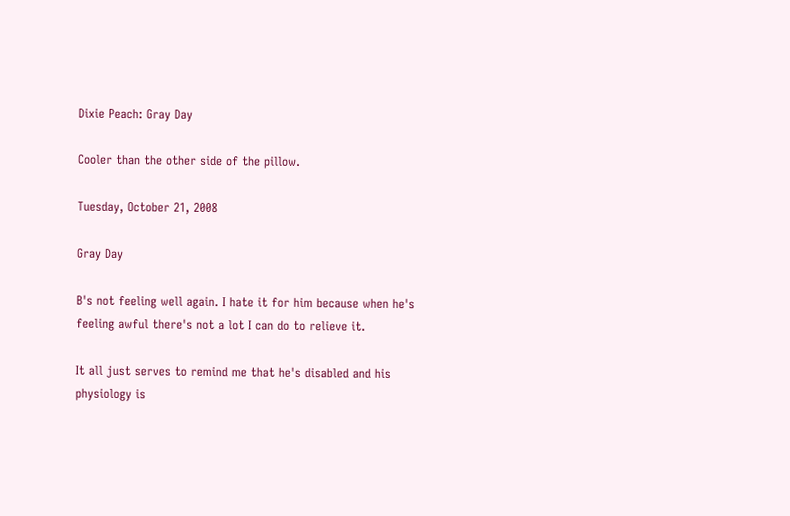Dixie Peach: Gray Day

Cooler than the other side of the pillow.

Tuesday, October 21, 2008

Gray Day

B's not feeling well again. I hate it for him because when he's feeling awful there's not a lot I can do to relieve it.

It all just serves to remind me that he's disabled and his physiology is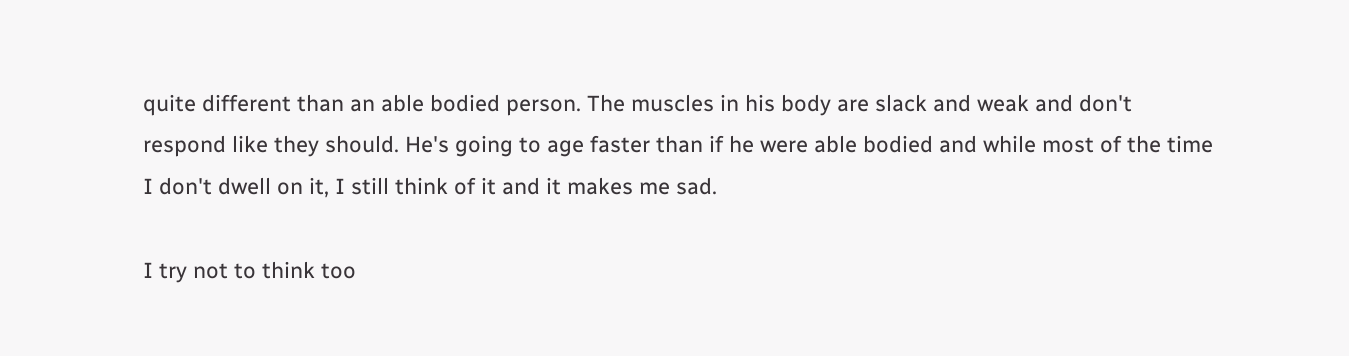quite different than an able bodied person. The muscles in his body are slack and weak and don't respond like they should. He's going to age faster than if he were able bodied and while most of the time I don't dwell on it, I still think of it and it makes me sad.

I try not to think too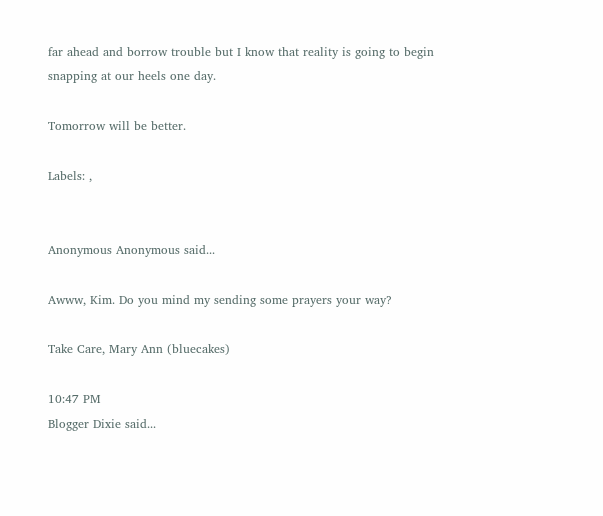far ahead and borrow trouble but I know that reality is going to begin snapping at our heels one day.

Tomorrow will be better.

Labels: ,


Anonymous Anonymous said...

Awww, Kim. Do you mind my sending some prayers your way?

Take Care, Mary Ann (bluecakes)

10:47 PM
Blogger Dixie said...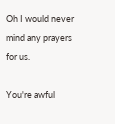Oh I would never mind any prayers for us.

You're awful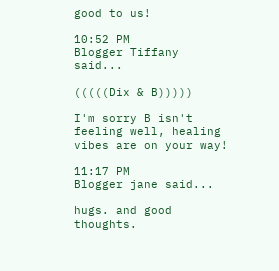good to us!

10:52 PM
Blogger Tiffany said...

(((((Dix & B)))))

I'm sorry B isn't feeling well, healing vibes are on your way!

11:17 PM
Blogger jane said...

hugs. and good thoughts.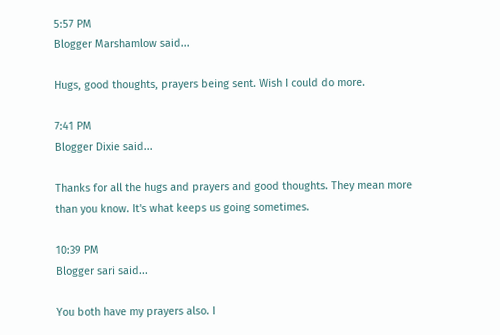5:57 PM
Blogger Marshamlow said...

Hugs, good thoughts, prayers being sent. Wish I could do more.

7:41 PM
Blogger Dixie said...

Thanks for all the hugs and prayers and good thoughts. They mean more than you know. It's what keeps us going sometimes.

10:39 PM
Blogger sari said...

You both have my prayers also. I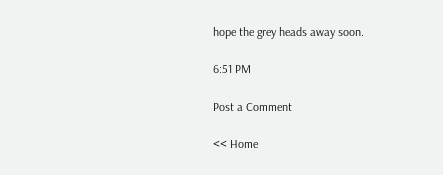hope the grey heads away soon.

6:51 PM

Post a Comment

<< Home